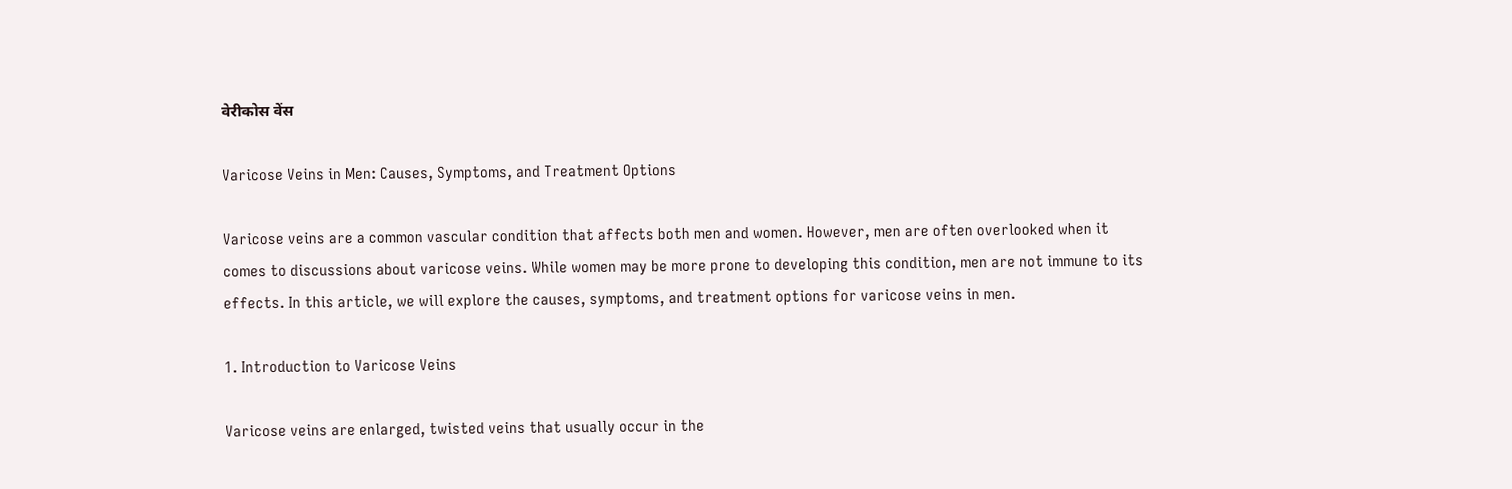वेरीकोस वेंस

Varicose Veins in Men: Causes, Symptoms, and Treatment Options

Varicose veins are a common vascular condition that affects both men and women. However, men are often overlooked when it comes to discussions about varicose veins. While women may be more prone to developing this condition, men are not immune to its effects. In this article, we will explore the causes, symptoms, and treatment options for varicose veins in men.

1. Introduction to Varicose Veins

Varicose veins are enlarged, twisted veins that usually occur in the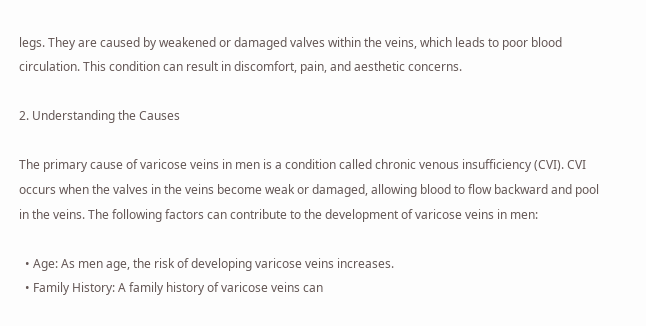legs. They are caused by weakened or damaged valves within the veins, which leads to poor blood circulation. This condition can result in discomfort, pain, and aesthetic concerns.

2. Understanding the Causes

The primary cause of varicose veins in men is a condition called chronic venous insufficiency (CVI). CVI occurs when the valves in the veins become weak or damaged, allowing blood to flow backward and pool in the veins. The following factors can contribute to the development of varicose veins in men:

  • Age: As men age, the risk of developing varicose veins increases.
  • Family History: A family history of varicose veins can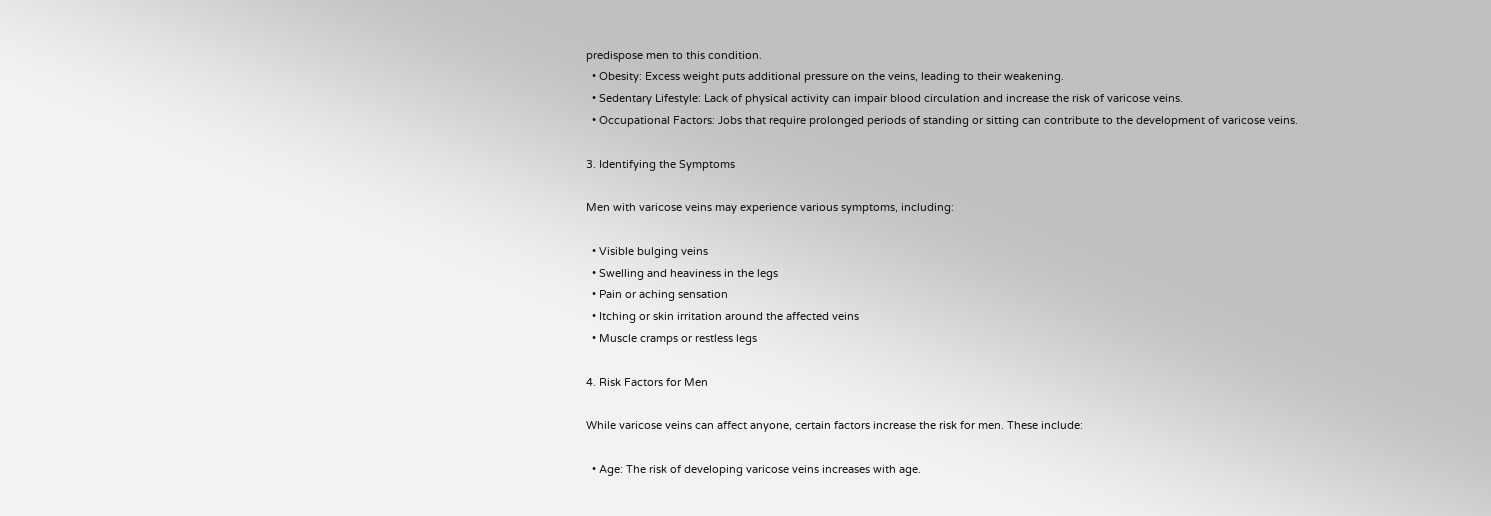predispose men to this condition.
  • Obesity: Excess weight puts additional pressure on the veins, leading to their weakening.
  • Sedentary Lifestyle: Lack of physical activity can impair blood circulation and increase the risk of varicose veins.
  • Occupational Factors: Jobs that require prolonged periods of standing or sitting can contribute to the development of varicose veins.

3. Identifying the Symptoms

Men with varicose veins may experience various symptoms, including:

  • Visible bulging veins
  • Swelling and heaviness in the legs
  • Pain or aching sensation
  • Itching or skin irritation around the affected veins
  • Muscle cramps or restless legs

4. Risk Factors for Men

While varicose veins can affect anyone, certain factors increase the risk for men. These include:

  • Age: The risk of developing varicose veins increases with age.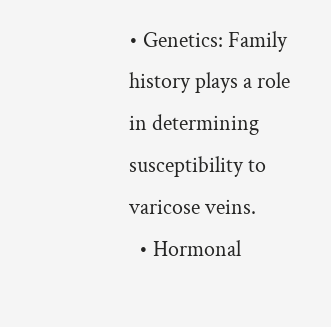• Genetics: Family history plays a role in determining susceptibility to varicose veins.
  • Hormonal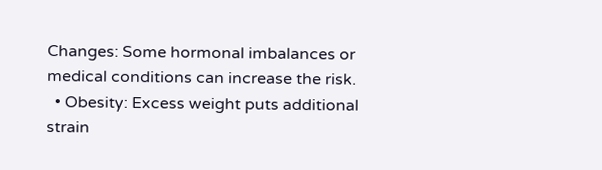Changes: Some hormonal imbalances or medical conditions can increase the risk.
  • Obesity: Excess weight puts additional strain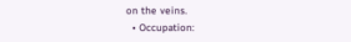on the veins.
  • Occupation: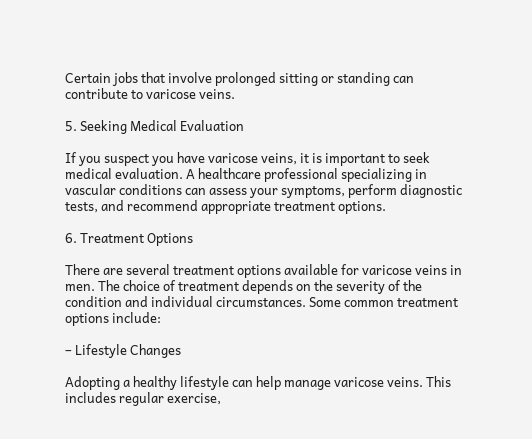Certain jobs that involve prolonged sitting or standing can contribute to varicose veins.

5. Seeking Medical Evaluation

If you suspect you have varicose veins, it is important to seek medical evaluation. A healthcare professional specializing in vascular conditions can assess your symptoms, perform diagnostic tests, and recommend appropriate treatment options.

6. Treatment Options

There are several treatment options available for varicose veins in men. The choice of treatment depends on the severity of the condition and individual circumstances. Some common treatment options include:

– Lifestyle Changes

Adopting a healthy lifestyle can help manage varicose veins. This includes regular exercise,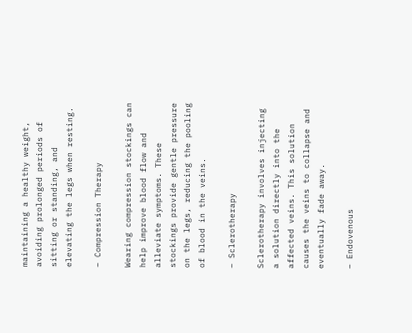maintaining a healthy weight, avoiding prolonged periods of sitting or standing, and elevating the legs when resting.

– Compression Therapy

Wearing compression stockings can help improve blood flow and alleviate symptoms. These stockings provide gentle pressure on the legs, reducing the pooling of blood in the veins.

– Sclerotherapy

Sclerotherapy involves injecting a solution directly into the affected veins. This solution causes the veins to collapse and eventually fade away.

– Endovenous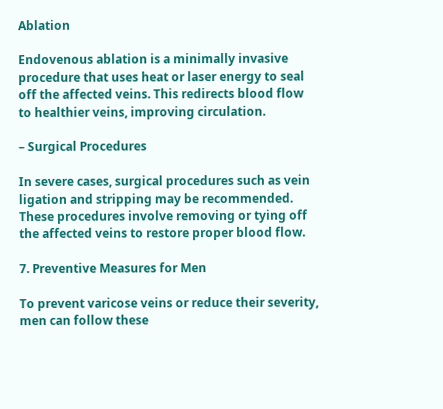Ablation

Endovenous ablation is a minimally invasive procedure that uses heat or laser energy to seal off the affected veins. This redirects blood flow to healthier veins, improving circulation.

– Surgical Procedures

In severe cases, surgical procedures such as vein ligation and stripping may be recommended. These procedures involve removing or tying off the affected veins to restore proper blood flow.

7. Preventive Measures for Men

To prevent varicose veins or reduce their severity, men can follow these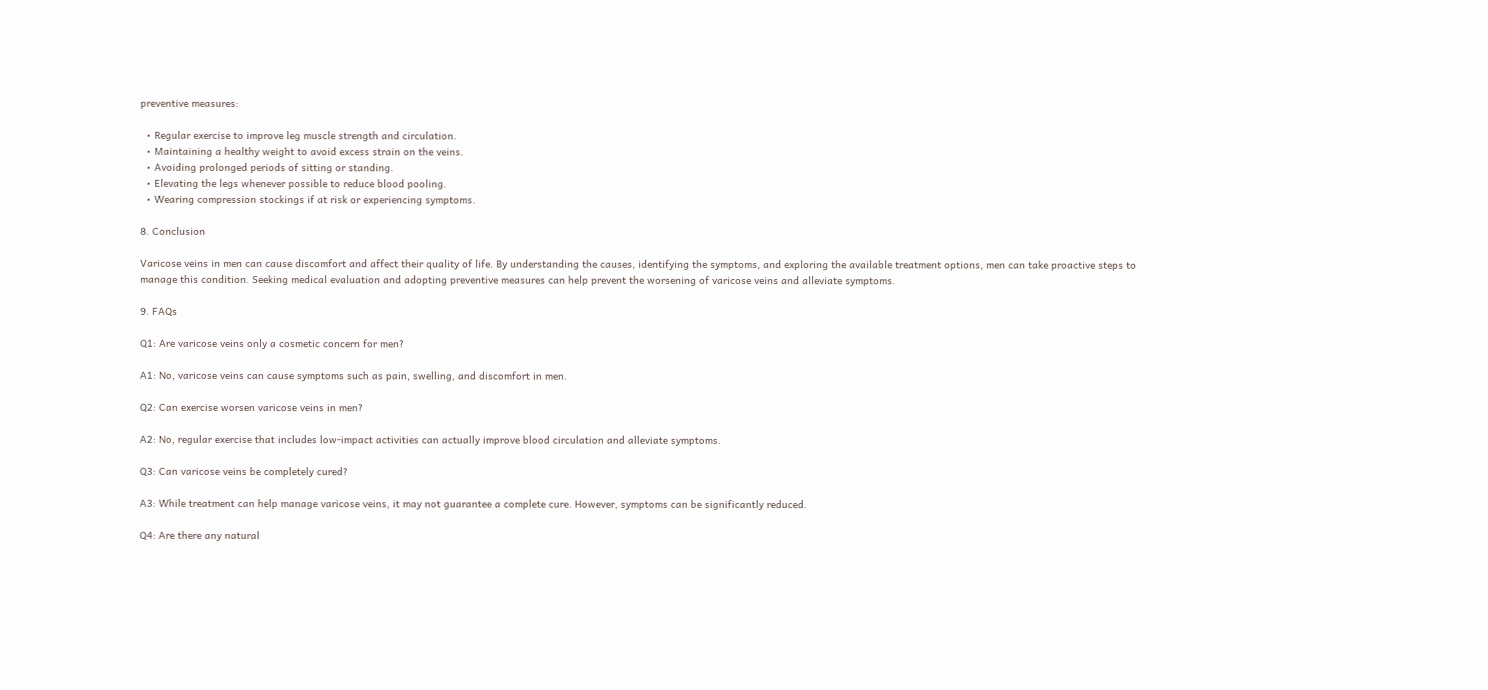preventive measures:

  • Regular exercise to improve leg muscle strength and circulation.
  • Maintaining a healthy weight to avoid excess strain on the veins.
  • Avoiding prolonged periods of sitting or standing.
  • Elevating the legs whenever possible to reduce blood pooling.
  • Wearing compression stockings if at risk or experiencing symptoms.

8. Conclusion

Varicose veins in men can cause discomfort and affect their quality of life. By understanding the causes, identifying the symptoms, and exploring the available treatment options, men can take proactive steps to manage this condition. Seeking medical evaluation and adopting preventive measures can help prevent the worsening of varicose veins and alleviate symptoms.

9. FAQs

Q1: Are varicose veins only a cosmetic concern for men?

A1: No, varicose veins can cause symptoms such as pain, swelling, and discomfort in men.

Q2: Can exercise worsen varicose veins in men?

A2: No, regular exercise that includes low-impact activities can actually improve blood circulation and alleviate symptoms.

Q3: Can varicose veins be completely cured?

A3: While treatment can help manage varicose veins, it may not guarantee a complete cure. However, symptoms can be significantly reduced.

Q4: Are there any natural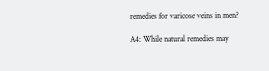remedies for varicose veins in men?

A4: While natural remedies may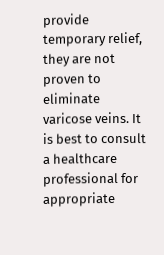provide temporary relief, they are not proven to eliminate varicose veins. It is best to consult a healthcare professional for appropriate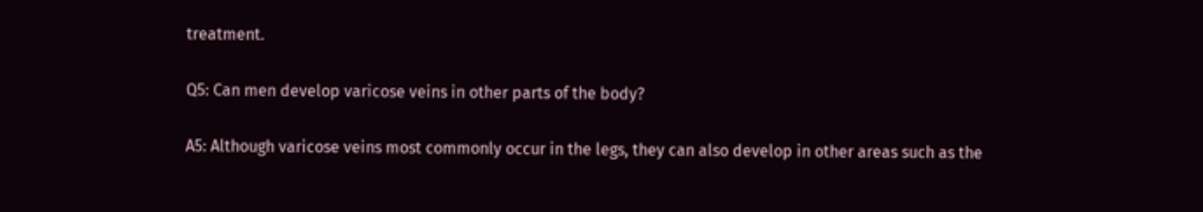treatment.

Q5: Can men develop varicose veins in other parts of the body?

A5: Although varicose veins most commonly occur in the legs, they can also develop in other areas such as the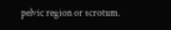pelvic region or scrotum.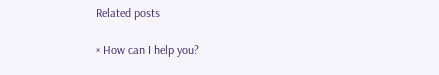Related posts

× How can I help you?